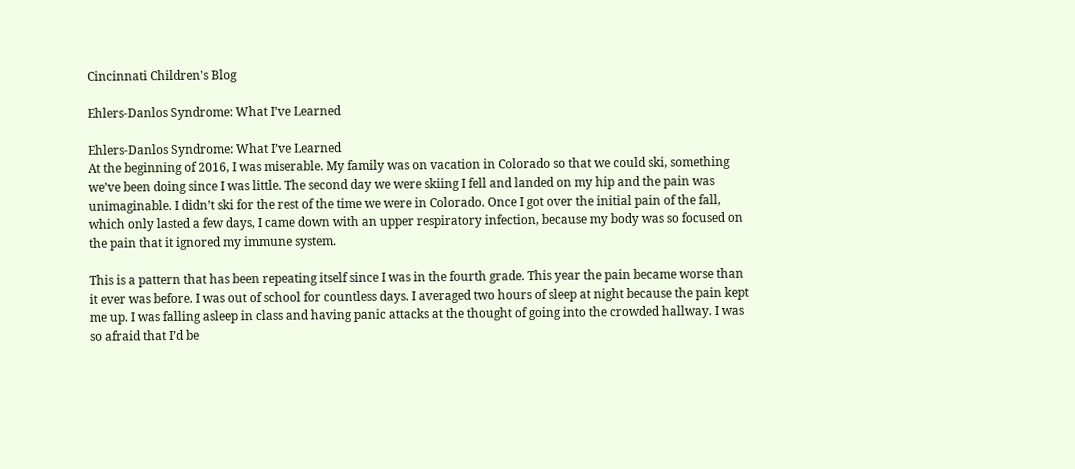Cincinnati Children's Blog

Ehlers-Danlos Syndrome: What I’ve Learned

Ehlers-Danlos Syndrome: What I’ve Learned
At the beginning of 2016, I was miserable. My family was on vacation in Colorado so that we could ski, something we’ve been doing since I was little. The second day we were skiing I fell and landed on my hip and the pain was unimaginable. I didn’t ski for the rest of the time we were in Colorado. Once I got over the initial pain of the fall, which only lasted a few days, I came down with an upper respiratory infection, because my body was so focused on the pain that it ignored my immune system.

This is a pattern that has been repeating itself since I was in the fourth grade. This year the pain became worse than it ever was before. I was out of school for countless days. I averaged two hours of sleep at night because the pain kept me up. I was falling asleep in class and having panic attacks at the thought of going into the crowded hallway. I was so afraid that I’d be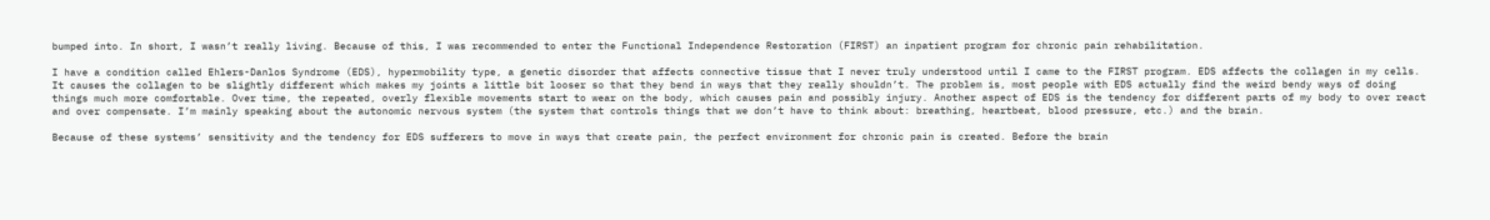bumped into. In short, I wasn’t really living. Because of this, I was recommended to enter the Functional Independence Restoration (FIRST) an inpatient program for chronic pain rehabilitation.

I have a condition called Ehlers-Danlos Syndrome (EDS), hypermobility type, a genetic disorder that affects connective tissue that I never truly understood until I came to the FIRST program. EDS affects the collagen in my cells. It causes the collagen to be slightly different which makes my joints a little bit looser so that they bend in ways that they really shouldn’t. The problem is, most people with EDS actually find the weird bendy ways of doing things much more comfortable. Over time, the repeated, overly flexible movements start to wear on the body, which causes pain and possibly injury. Another aspect of EDS is the tendency for different parts of my body to over react and over compensate. I’m mainly speaking about the autonomic nervous system (the system that controls things that we don’t have to think about: breathing, heartbeat, blood pressure, etc.) and the brain.

Because of these systems’ sensitivity and the tendency for EDS sufferers to move in ways that create pain, the perfect environment for chronic pain is created. Before the brain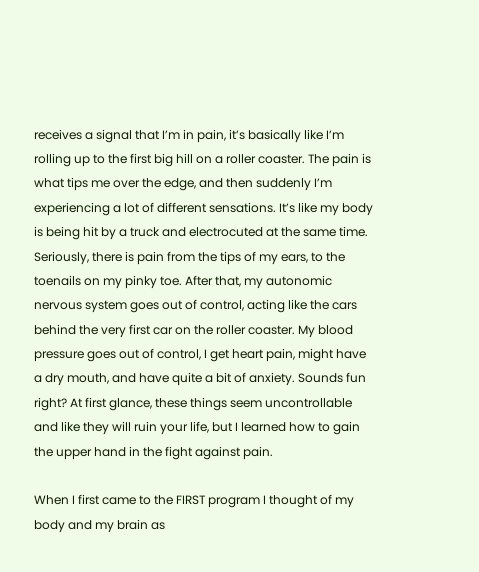receives a signal that I’m in pain, it’s basically like I’m rolling up to the first big hill on a roller coaster. The pain is what tips me over the edge, and then suddenly I’m experiencing a lot of different sensations. It’s like my body is being hit by a truck and electrocuted at the same time. Seriously, there is pain from the tips of my ears, to the toenails on my pinky toe. After that, my autonomic nervous system goes out of control, acting like the cars behind the very first car on the roller coaster. My blood pressure goes out of control, I get heart pain, might have a dry mouth, and have quite a bit of anxiety. Sounds fun right? At first glance, these things seem uncontrollable and like they will ruin your life, but I learned how to gain the upper hand in the fight against pain.

When I first came to the FIRST program I thought of my body and my brain as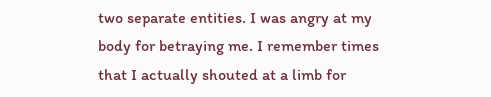two separate entities. I was angry at my body for betraying me. I remember times that I actually shouted at a limb for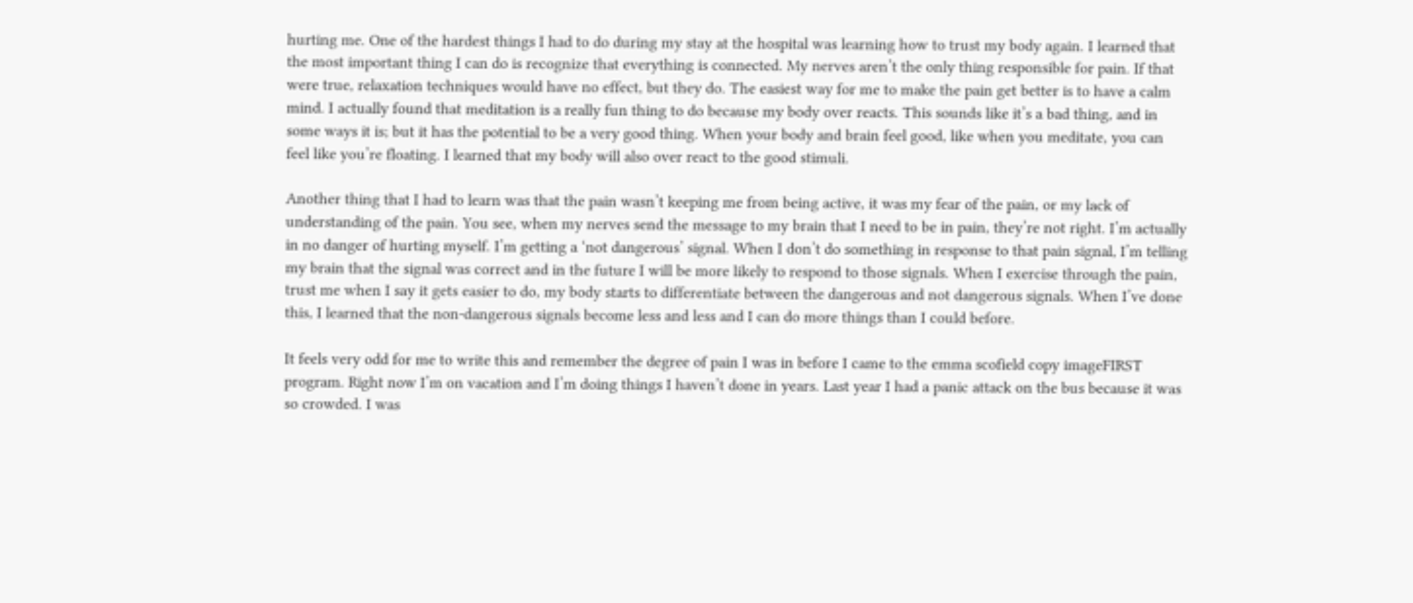hurting me. One of the hardest things I had to do during my stay at the hospital was learning how to trust my body again. I learned that the most important thing I can do is recognize that everything is connected. My nerves aren’t the only thing responsible for pain. If that were true, relaxation techniques would have no effect, but they do. The easiest way for me to make the pain get better is to have a calm mind. I actually found that meditation is a really fun thing to do because my body over reacts. This sounds like it’s a bad thing, and in some ways it is; but it has the potential to be a very good thing. When your body and brain feel good, like when you meditate, you can feel like you’re floating. I learned that my body will also over react to the good stimuli.

Another thing that I had to learn was that the pain wasn’t keeping me from being active, it was my fear of the pain, or my lack of understanding of the pain. You see, when my nerves send the message to my brain that I need to be in pain, they’re not right. I’m actually in no danger of hurting myself. I’m getting a ‘not dangerous’ signal. When I don’t do something in response to that pain signal, I’m telling my brain that the signal was correct and in the future I will be more likely to respond to those signals. When I exercise through the pain, trust me when I say it gets easier to do, my body starts to differentiate between the dangerous and not dangerous signals. When I’ve done this, I learned that the non-dangerous signals become less and less and I can do more things than I could before.

It feels very odd for me to write this and remember the degree of pain I was in before I came to the emma scofield copy imageFIRST program. Right now I’m on vacation and I’m doing things I haven’t done in years. Last year I had a panic attack on the bus because it was so crowded. I was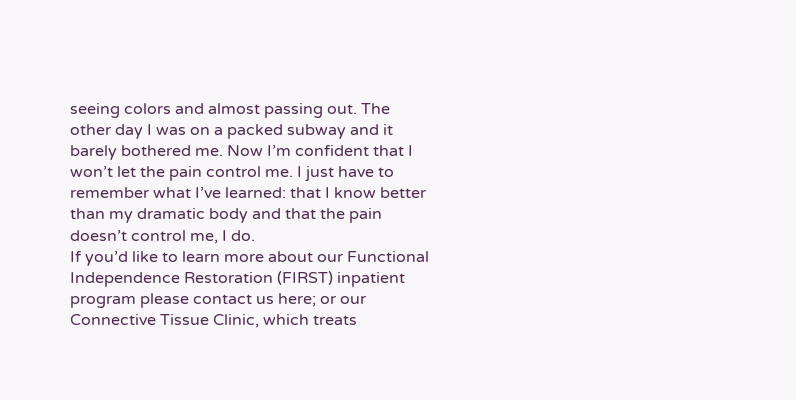seeing colors and almost passing out. The other day I was on a packed subway and it barely bothered me. Now I’m confident that I won’t let the pain control me. I just have to remember what I’ve learned: that I know better than my dramatic body and that the pain doesn’t control me, I do.
If you’d like to learn more about our Functional Independence Restoration (FIRST) inpatient program please contact us here; or our Connective Tissue Clinic, which treats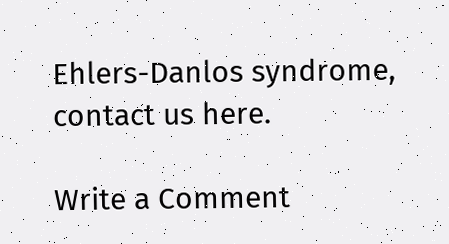Ehlers-Danlos syndrome, contact us here.

Write a Comment